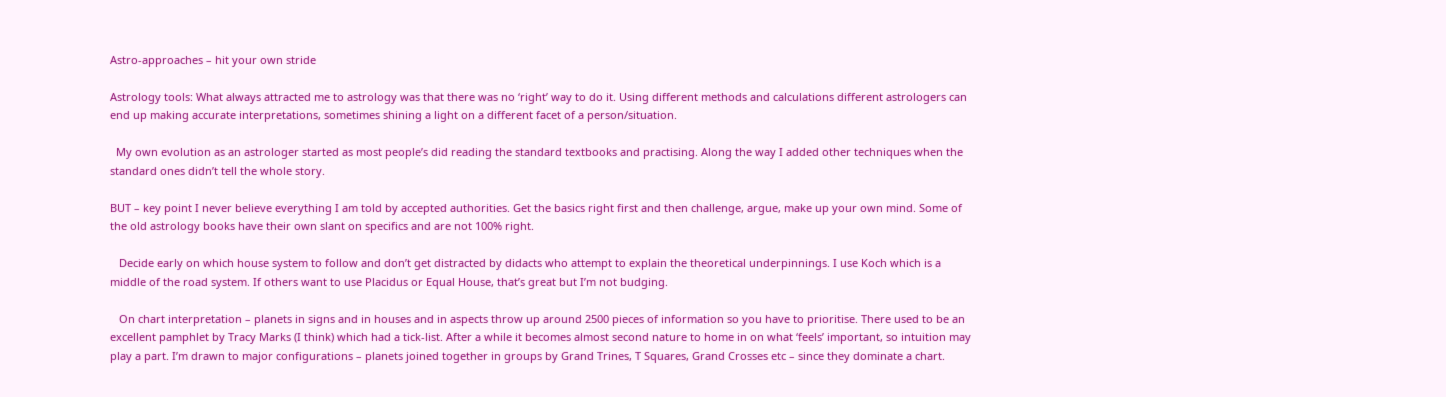Astro-approaches – hit your own stride

Astrology tools: What always attracted me to astrology was that there was no ‘right’ way to do it. Using different methods and calculations different astrologers can end up making accurate interpretations, sometimes shining a light on a different facet of a person/situation.

  My own evolution as an astrologer started as most people’s did reading the standard textbooks and practising. Along the way I added other techniques when the standard ones didn’t tell the whole story.

BUT – key point I never believe everything I am told by accepted authorities. Get the basics right first and then challenge, argue, make up your own mind. Some of the old astrology books have their own slant on specifics and are not 100% right.

   Decide early on which house system to follow and don’t get distracted by didacts who attempt to explain the theoretical underpinnings. I use Koch which is a middle of the road system. If others want to use Placidus or Equal House, that’s great but I’m not budging.

   On chart interpretation – planets in signs and in houses and in aspects throw up around 2500 pieces of information so you have to prioritise. There used to be an excellent pamphlet by Tracy Marks (I think) which had a tick-list. After a while it becomes almost second nature to home in on what ‘feels’ important, so intuition may play a part. I’m drawn to major configurations – planets joined together in groups by Grand Trines, T Squares, Grand Crosses etc – since they dominate a chart.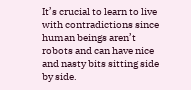It’s crucial to learn to live with contradictions since human beings aren’t robots and can have nice and nasty bits sitting side by side.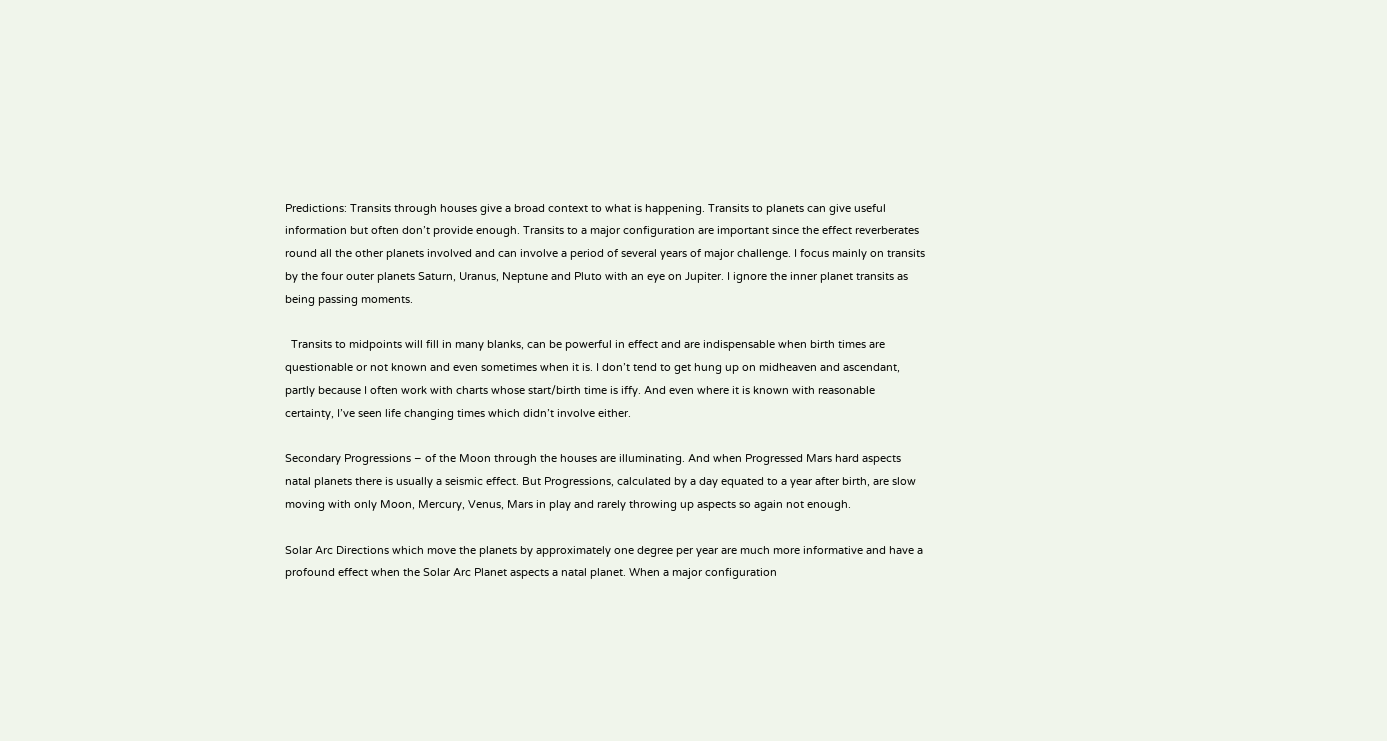Predictions: Transits through houses give a broad context to what is happening. Transits to planets can give useful information but often don’t provide enough. Transits to a major configuration are important since the effect reverberates round all the other planets involved and can involve a period of several years of major challenge. I focus mainly on transits by the four outer planets Saturn, Uranus, Neptune and Pluto with an eye on Jupiter. I ignore the inner planet transits as being passing moments.

  Transits to midpoints will fill in many blanks, can be powerful in effect and are indispensable when birth times are questionable or not known and even sometimes when it is. I don’t tend to get hung up on midheaven and ascendant, partly because I often work with charts whose start/birth time is iffy. And even where it is known with reasonable certainty, I’ve seen life changing times which didn’t involve either.

Secondary Progressions – of the Moon through the houses are illuminating. And when Progressed Mars hard aspects natal planets there is usually a seismic effect. But Progressions, calculated by a day equated to a year after birth, are slow moving with only Moon, Mercury, Venus, Mars in play and rarely throwing up aspects so again not enough.

Solar Arc Directions which move the planets by approximately one degree per year are much more informative and have a profound effect when the Solar Arc Planet aspects a natal planet. When a major configuration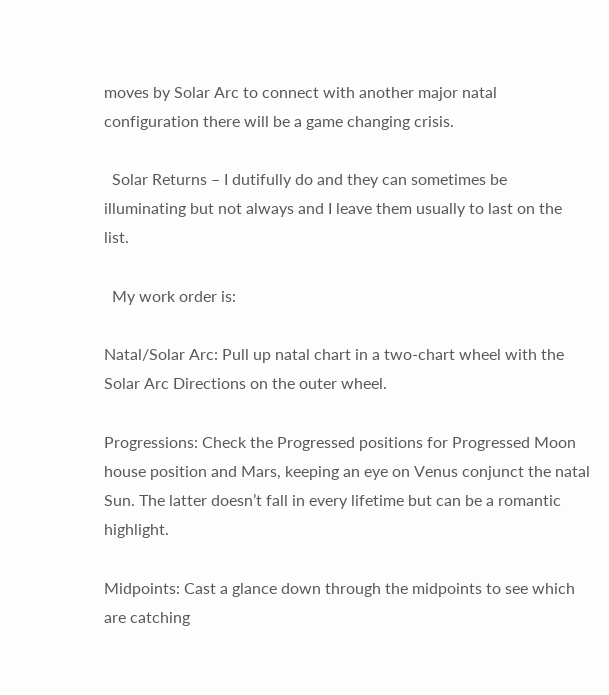moves by Solar Arc to connect with another major natal configuration there will be a game changing crisis.

  Solar Returns – I dutifully do and they can sometimes be illuminating but not always and I leave them usually to last on the list.

  My work order is:

Natal/Solar Arc: Pull up natal chart in a two-chart wheel with the Solar Arc Directions on the outer wheel.

Progressions: Check the Progressed positions for Progressed Moon house position and Mars, keeping an eye on Venus conjunct the natal Sun. The latter doesn’t fall in every lifetime but can be a romantic highlight.

Midpoints: Cast a glance down through the midpoints to see which are catching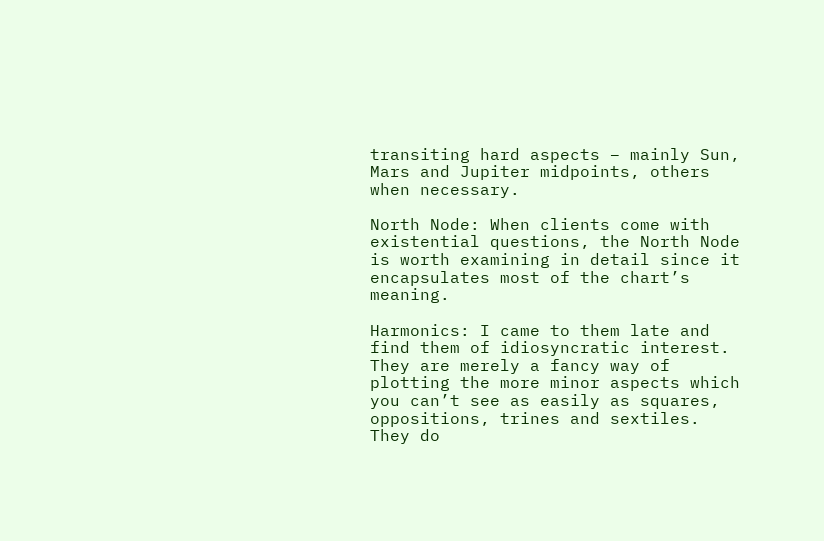transiting hard aspects – mainly Sun, Mars and Jupiter midpoints, others when necessary.

North Node: When clients come with existential questions, the North Node is worth examining in detail since it encapsulates most of the chart’s meaning.

Harmonics: I came to them late and find them of idiosyncratic interest. They are merely a fancy way of plotting the more minor aspects which you can’t see as easily as squares, oppositions, trines and sextiles. They do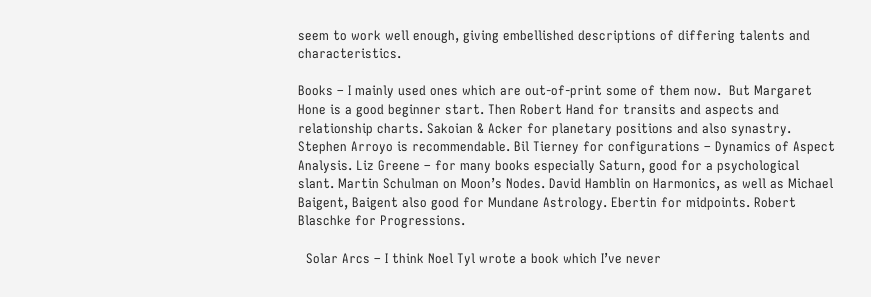seem to work well enough, giving embellished descriptions of differing talents and characteristics.

Books – I mainly used ones which are out-of-print some of them now.  But Margaret Hone is a good beginner start. Then Robert Hand for transits and aspects and relationship charts. Sakoian & Acker for planetary positions and also synastry.  Stephen Arroyo is recommendable. Bil Tierney for configurations – Dynamics of Aspect Analysis. Liz Greene – for many books especially Saturn, good for a psychological slant. Martin Schulman on Moon’s Nodes. David Hamblin on Harmonics, as well as Michael Baigent, Baigent also good for Mundane Astrology. Ebertin for midpoints. Robert Blaschke for Progressions.

  Solar Arcs – I think Noel Tyl wrote a book which I’ve never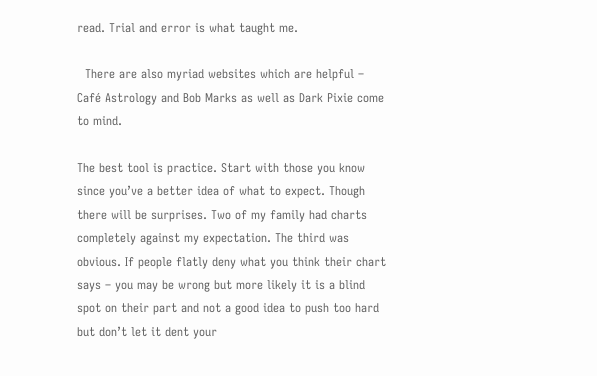read. Trial and error is what taught me.

  There are also myriad websites which are helpful – Café Astrology and Bob Marks as well as Dark Pixie come to mind.

The best tool is practice. Start with those you know since you’ve a better idea of what to expect. Though there will be surprises. Two of my family had charts completely against my expectation. The third was obvious. If people flatly deny what you think their chart says – you may be wrong but more likely it is a blind spot on their part and not a good idea to push too hard but don’t let it dent your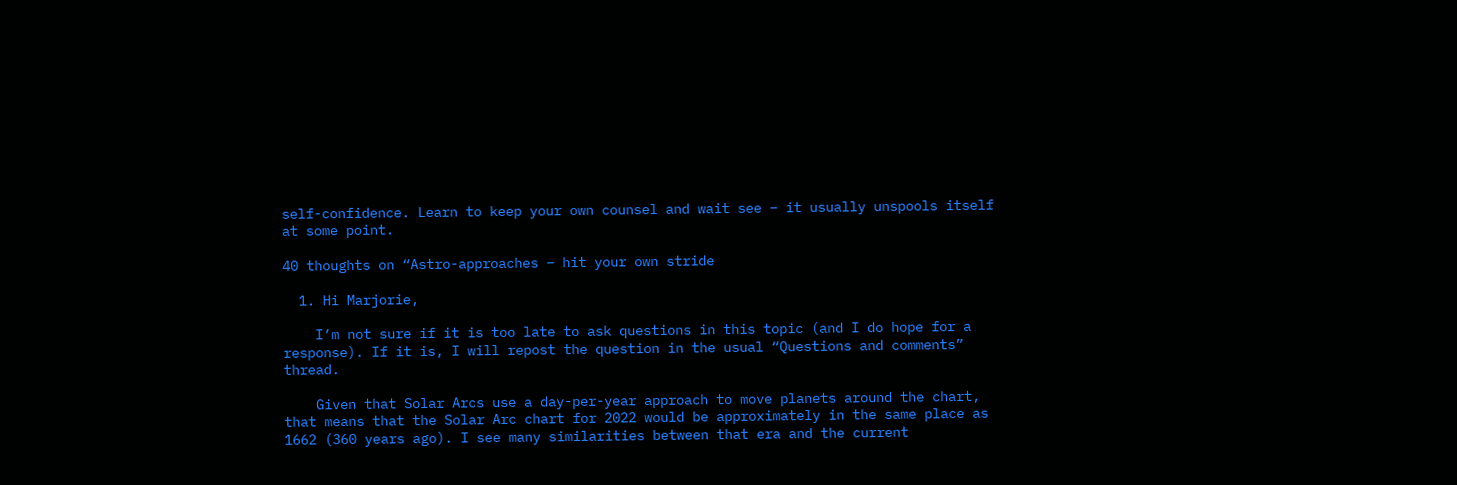self-confidence. Learn to keep your own counsel and wait see – it usually unspools itself at some point.

40 thoughts on “Astro-approaches – hit your own stride

  1. Hi Marjorie,

    I’m not sure if it is too late to ask questions in this topic (and I do hope for a response). If it is, I will repost the question in the usual “Questions and comments” thread.

    Given that Solar Arcs use a day-per-year approach to move planets around the chart, that means that the Solar Arc chart for 2022 would be approximately in the same place as 1662 (360 years ago). I see many similarities between that era and the current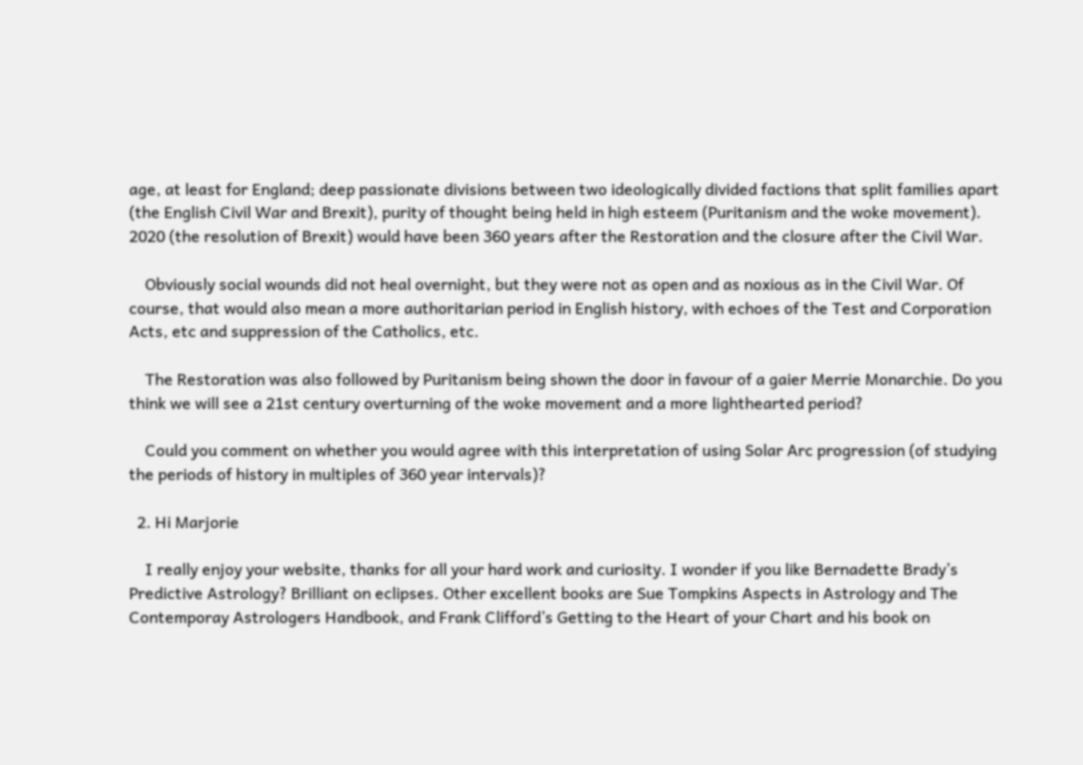age, at least for England; deep passionate divisions between two ideologically divided factions that split families apart (the English Civil War and Brexit), purity of thought being held in high esteem (Puritanism and the woke movement). 2020 (the resolution of Brexit) would have been 360 years after the Restoration and the closure after the Civil War.

    Obviously social wounds did not heal overnight, but they were not as open and as noxious as in the Civil War. Of course, that would also mean a more authoritarian period in English history, with echoes of the Test and Corporation Acts, etc and suppression of the Catholics, etc.

    The Restoration was also followed by Puritanism being shown the door in favour of a gaier Merrie Monarchie. Do you think we will see a 21st century overturning of the woke movement and a more lighthearted period?

    Could you comment on whether you would agree with this interpretation of using Solar Arc progression (of studying the periods of history in multiples of 360 year intervals)?

  2. Hi Marjorie

    I really enjoy your website, thanks for all your hard work and curiosity. I wonder if you like Bernadette Brady’s Predictive Astrology? Brilliant on eclipses. Other excellent books are Sue Tompkins Aspects in Astrology and The Contemporay Astrologers Handbook, and Frank Clifford’s Getting to the Heart of your Chart and his book on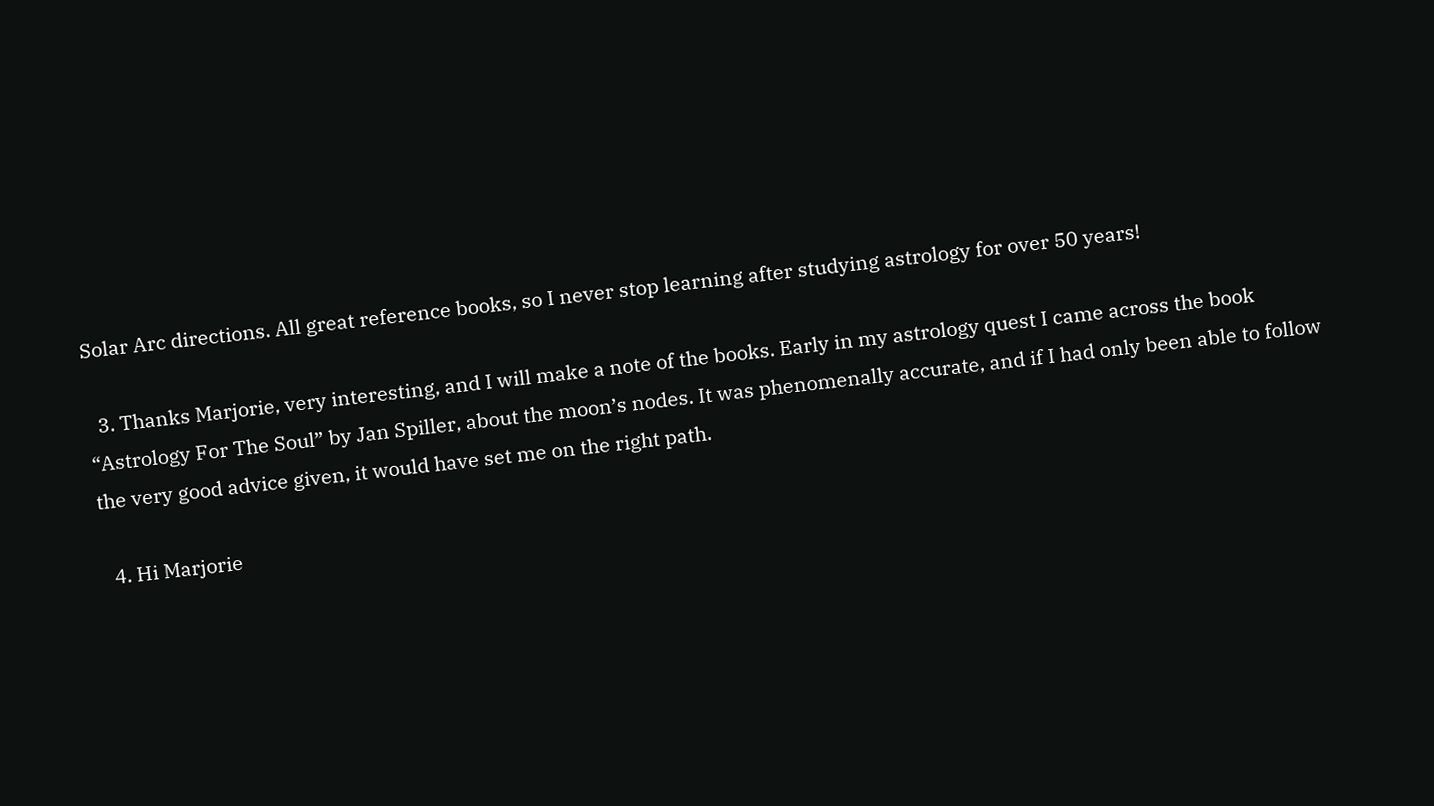Solar Arc directions. All great reference books, so I never stop learning after studying astrology for over 50 years!

  3. Thanks Marjorie, very interesting, and I will make a note of the books. Early in my astrology quest I came across the book “Astrology For The Soul” by Jan Spiller, about the moon’s nodes. It was phenomenally accurate, and if I had only been able to follow the very good advice given, it would have set me on the right path.

  4. Hi Marjorie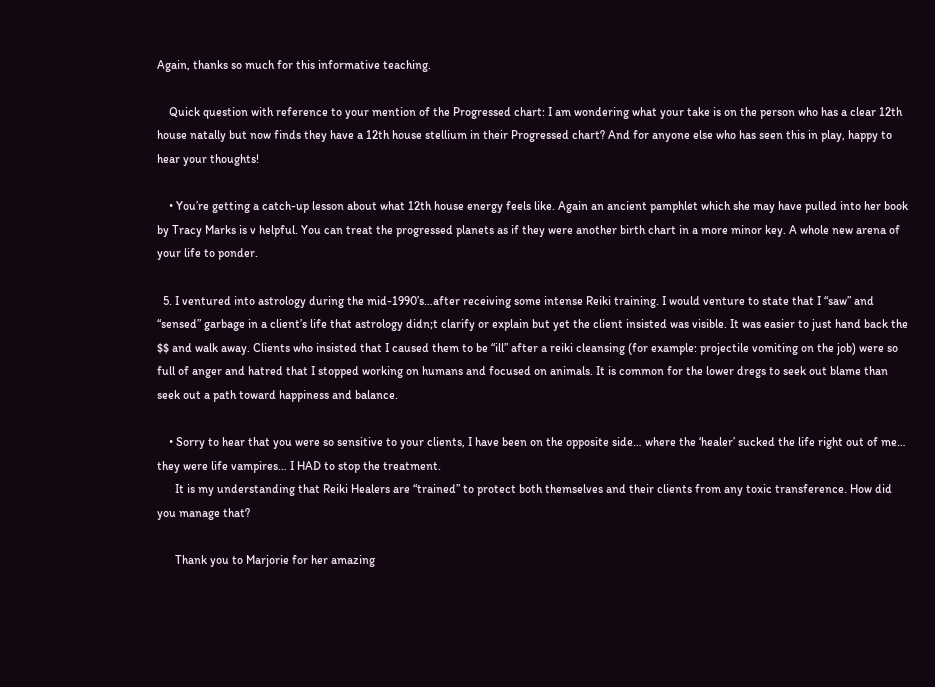Again, thanks so much for this informative teaching.

    Quick question with reference to your mention of the Progressed chart: I am wondering what your take is on the person who has a clear 12th house natally but now finds they have a 12th house stellium in their Progressed chart? And for anyone else who has seen this in play, happy to hear your thoughts!

    • You’re getting a catch-up lesson about what 12th house energy feels like. Again an ancient pamphlet which she may have pulled into her book by Tracy Marks is v helpful. You can treat the progressed planets as if they were another birth chart in a more minor key. A whole new arena of your life to ponder.

  5. I ventured into astrology during the mid-1990’s…after receiving some intense Reiki training. I would venture to state that I “saw” and “sensed” garbage in a client’s life that astrology didn;t clarify or explain but yet the client insisted was visible. It was easier to just hand back the $$ and walk away. Clients who insisted that I caused them to be “ill” after a reiki cleansing (for example: projectile vomiting on the job) were so full of anger and hatred that I stopped working on humans and focused on animals. It is common for the lower dregs to seek out blame than seek out a path toward happiness and balance.

    • Sorry to hear that you were so sensitive to your clients, I have been on the opposite side… where the ‘healer’ sucked the life right out of me… they were life vampires… I HAD to stop the treatment.
      It is my understanding that Reiki Healers are “trained” to protect both themselves and their clients from any toxic transference. How did you manage that?

      Thank you to Marjorie for her amazing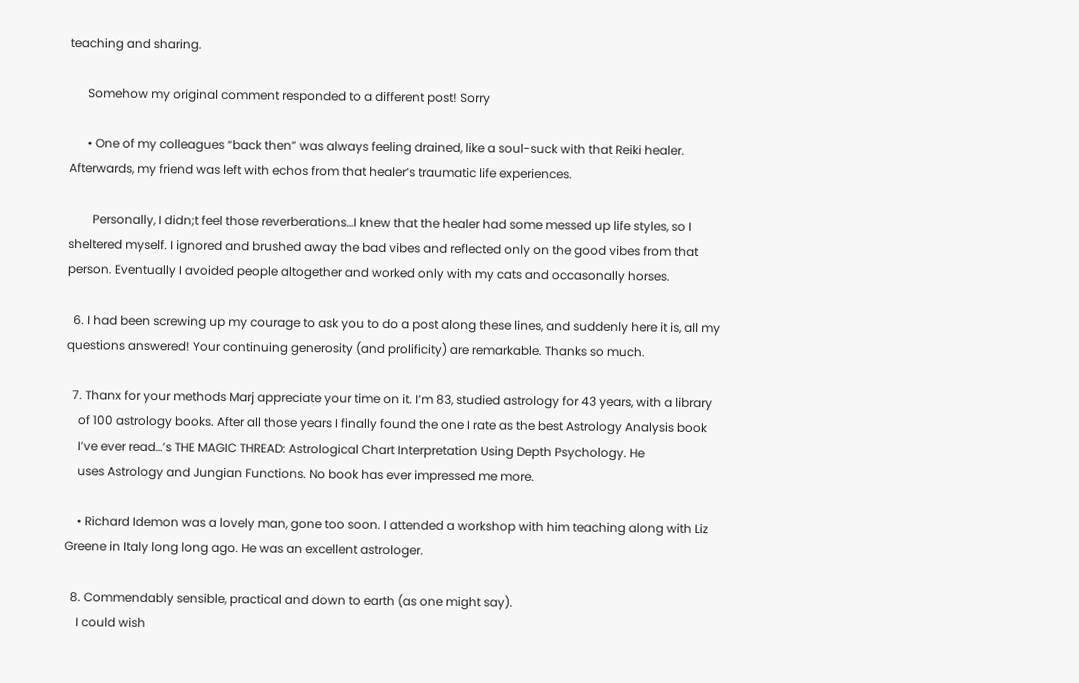teaching and sharing.

      Somehow my original comment responded to a different post! Sorry

      • One of my colleagues “back then” was always feeling drained, like a soul-suck with that Reiki healer. Afterwards, my friend was left with echos from that healer’s traumatic life experiences.

        Personally, I didn;t feel those reverberations…I knew that the healer had some messed up life styles, so I sheltered myself. I ignored and brushed away the bad vibes and reflected only on the good vibes from that person. Eventually I avoided people altogether and worked only with my cats and occasonally horses.

  6. I had been screwing up my courage to ask you to do a post along these lines, and suddenly here it is, all my questions answered! Your continuing generosity (and prolificity) are remarkable. Thanks so much.

  7. Thanx for your methods Marj appreciate your time on it. I’m 83, studied astrology for 43 years, with a library
    of 100 astrology books. After all those years I finally found the one I rate as the best Astrology Analysis book
    I’ve ever read…’s THE MAGIC THREAD: Astrological Chart Interpretation Using Depth Psychology. He
    uses Astrology and Jungian Functions. No book has ever impressed me more.

    • Richard Idemon was a lovely man, gone too soon. I attended a workshop with him teaching along with Liz Greene in Italy long long ago. He was an excellent astrologer.

  8. Commendably sensible, practical and down to earth (as one might say).
    I could wish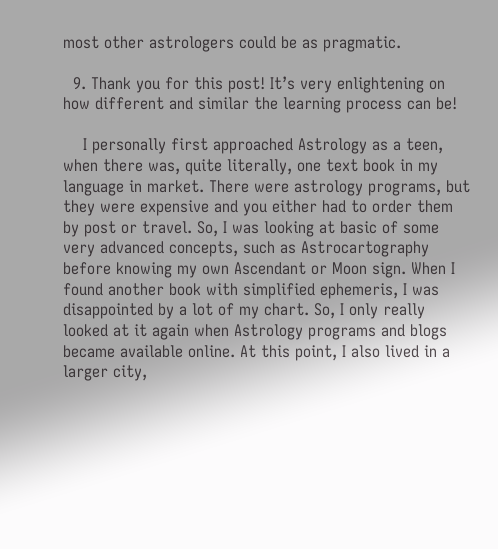most other astrologers could be as pragmatic.

  9. Thank you for this post! It’s very enlightening on how different and similar the learning process can be!

    I personally first approached Astrology as a teen, when there was, quite literally, one text book in my language in market. There were astrology programs, but they were expensive and you either had to order them by post or travel. So, I was looking at basic of some very advanced concepts, such as Astrocartography before knowing my own Ascendant or Moon sign. When I found another book with simplified ephemeris, I was disappointed by a lot of my chart. So, I only really looked at it again when Astrology programs and blogs became available online. At this point, I also lived in a larger city,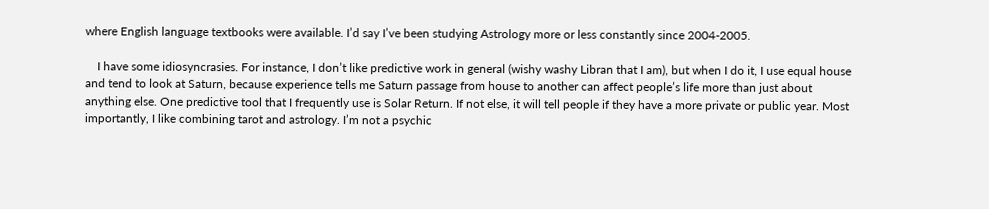where English language textbooks were available. I’d say I’ve been studying Astrology more or less constantly since 2004-2005.

    I have some idiosyncrasies. For instance, I don’t like predictive work in general (wishy washy Libran that I am), but when I do it, I use equal house and tend to look at Saturn, because experience tells me Saturn passage from house to another can affect people’s life more than just about anything else. One predictive tool that I frequently use is Solar Return. If not else, it will tell people if they have a more private or public year. Most importantly, I like combining tarot and astrology. I’m not a psychic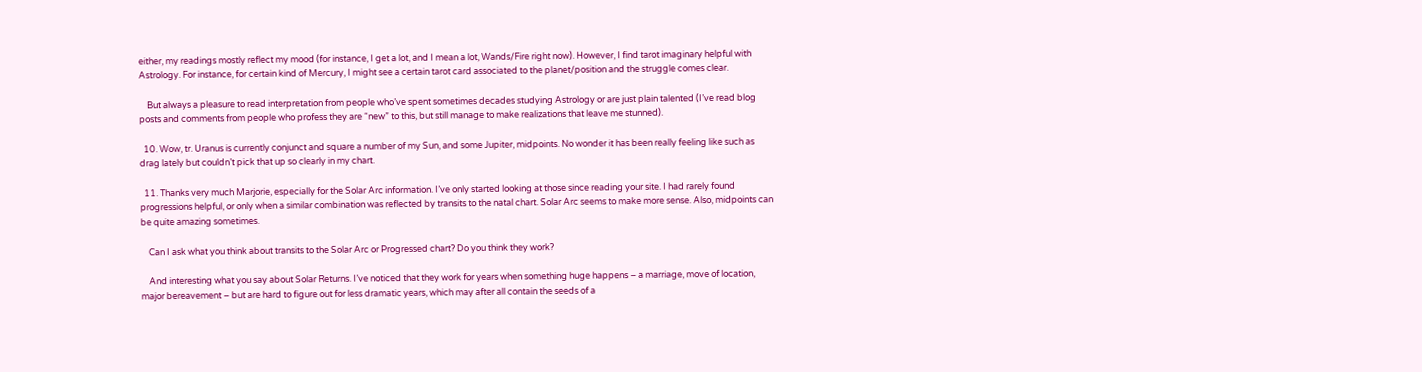either, my readings mostly reflect my mood (for instance, I get a lot, and I mean a lot, Wands/Fire right now). However, I find tarot imaginary helpful with Astrology. For instance, for certain kind of Mercury, I might see a certain tarot card associated to the planet/position and the struggle comes clear.

    But always a pleasure to read interpretation from people who’ve spent sometimes decades studying Astrology or are just plain talented (I’ve read blog posts and comments from people who profess they are “new” to this, but still manage to make realizations that leave me stunned).

  10. Wow, tr. Uranus is currently conjunct and square a number of my Sun, and some Jupiter, midpoints. No wonder it has been really feeling like such as drag lately but couldn’t pick that up so clearly in my chart.

  11. Thanks very much Marjorie, especially for the Solar Arc information. I’ve only started looking at those since reading your site. I had rarely found progressions helpful, or only when a similar combination was reflected by transits to the natal chart. Solar Arc seems to make more sense. Also, midpoints can be quite amazing sometimes.

    Can I ask what you think about transits to the Solar Arc or Progressed chart? Do you think they work?

    And interesting what you say about Solar Returns. I’ve noticed that they work for years when something huge happens – a marriage, move of location, major bereavement – but are hard to figure out for less dramatic years, which may after all contain the seeds of a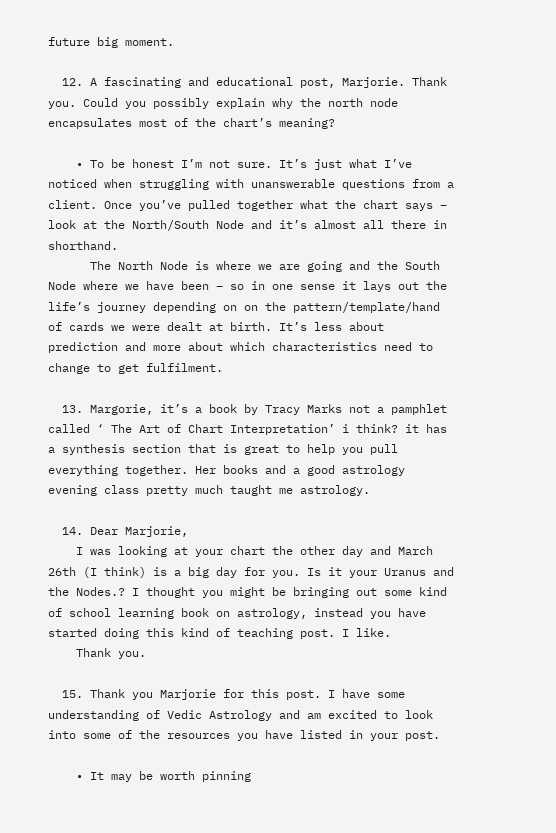future big moment.

  12. A fascinating and educational post, Marjorie. Thank you. Could you possibly explain why the north node encapsulates most of the chart’s meaning?

    • To be honest I’m not sure. It’s just what I’ve noticed when struggling with unanswerable questions from a client. Once you’ve pulled together what the chart says – look at the North/South Node and it’s almost all there in shorthand.
      The North Node is where we are going and the South Node where we have been – so in one sense it lays out the life’s journey depending on on the pattern/template/hand of cards we were dealt at birth. It’s less about prediction and more about which characteristics need to change to get fulfilment.

  13. Margorie, it’s a book by Tracy Marks not a pamphlet called ‘ The Art of Chart Interpretation’ i think? it has a synthesis section that is great to help you pull everything together. Her books and a good astrology evening class pretty much taught me astrology.

  14. Dear Marjorie,
    I was looking at your chart the other day and March 26th (I think) is a big day for you. Is it your Uranus and the Nodes.? I thought you might be bringing out some kind of school learning book on astrology, instead you have started doing this kind of teaching post. I like.
    Thank you.

  15. Thank you Marjorie for this post. I have some understanding of Vedic Astrology and am excited to look into some of the resources you have listed in your post.

    • It may be worth pinning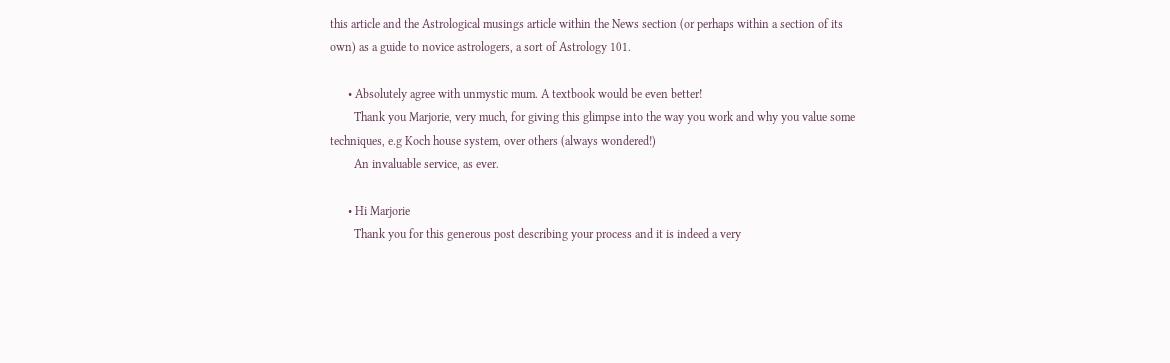this article and the Astrological musings article within the News section (or perhaps within a section of its own) as a guide to novice astrologers, a sort of Astrology 101.

      • Absolutely agree with unmystic mum. A textbook would be even better!
        Thank you Marjorie, very much, for giving this glimpse into the way you work and why you value some techniques, e.g Koch house system, over others (always wondered!)
        An invaluable service, as ever.

      • Hi Marjorie
        Thank you for this generous post describing your process and it is indeed a very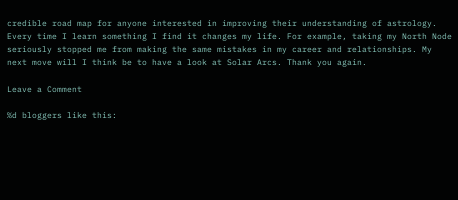credible road map for anyone interested in improving their understanding of astrology. Every time I learn something I find it changes my life. For example, taking my North Node seriously stopped me from making the same mistakes in my career and relationships. My next move will I think be to have a look at Solar Arcs. Thank you again.

Leave a Comment

%d bloggers like this: